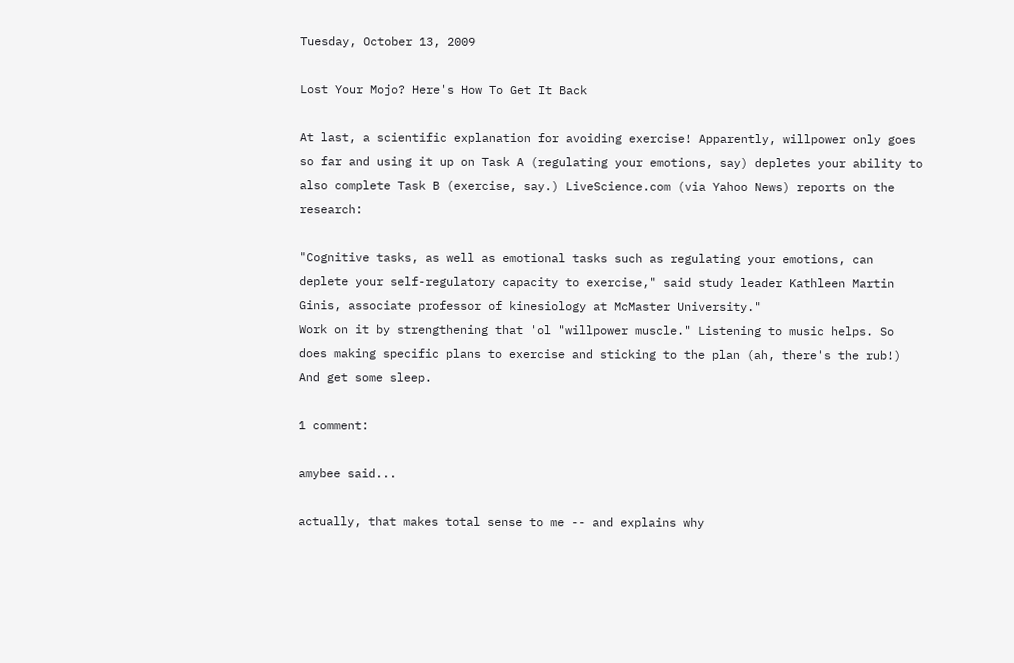Tuesday, October 13, 2009

Lost Your Mojo? Here's How To Get It Back

At last, a scientific explanation for avoiding exercise! Apparently, willpower only goes so far and using it up on Task A (regulating your emotions, say) depletes your ability to also complete Task B (exercise, say.) LiveScience.com (via Yahoo News) reports on the research:

"Cognitive tasks, as well as emotional tasks such as regulating your emotions, can deplete your self-regulatory capacity to exercise," said study leader Kathleen Martin Ginis, associate professor of kinesiology at McMaster University."
Work on it by strengthening that 'ol "willpower muscle." Listening to music helps. So does making specific plans to exercise and sticking to the plan (ah, there's the rub!) And get some sleep.

1 comment:

amybee said...

actually, that makes total sense to me -- and explains why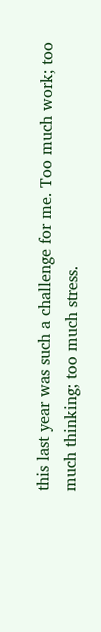this last year was such a challenge for me. Too much work; too much thinking; too much stress.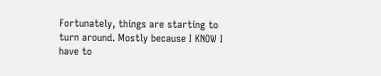Fortunately, things are starting to turn around. Mostly because I KNOW I have to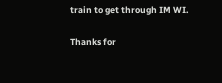train to get through IM WI.

Thanks for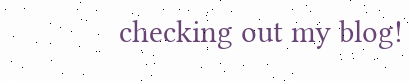checking out my blog!